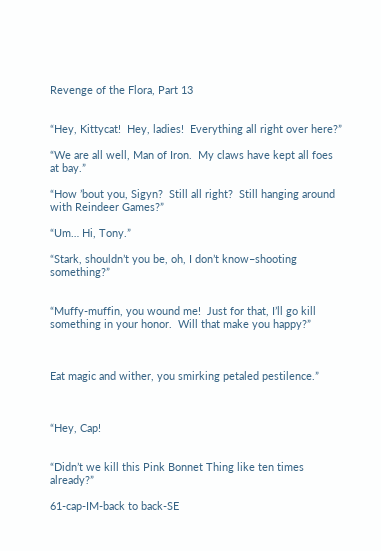Revenge of the Flora, Part 13


“Hey, Kittycat!  Hey, ladies!  Everything all right over here?”

“We are all well, Man of Iron.  My claws have kept all foes at bay.”

“How ’bout you, Sigyn?  Still all right?  Still hanging around with Reindeer Games?”

“Um… Hi, Tony.”

“Stark, shouldn’t you be, oh, I don’t know–shooting something?”


“Muffy-muffin, you wound me!  Just for that, I’ll go kill something in your honor.  Will that make you happy?”



Eat magic and wither, you smirking petaled pestilence.”



“Hey, Cap!


“Didn’t we kill this Pink Bonnet Thing like ten times already?”

61-cap-IM-back to back-SE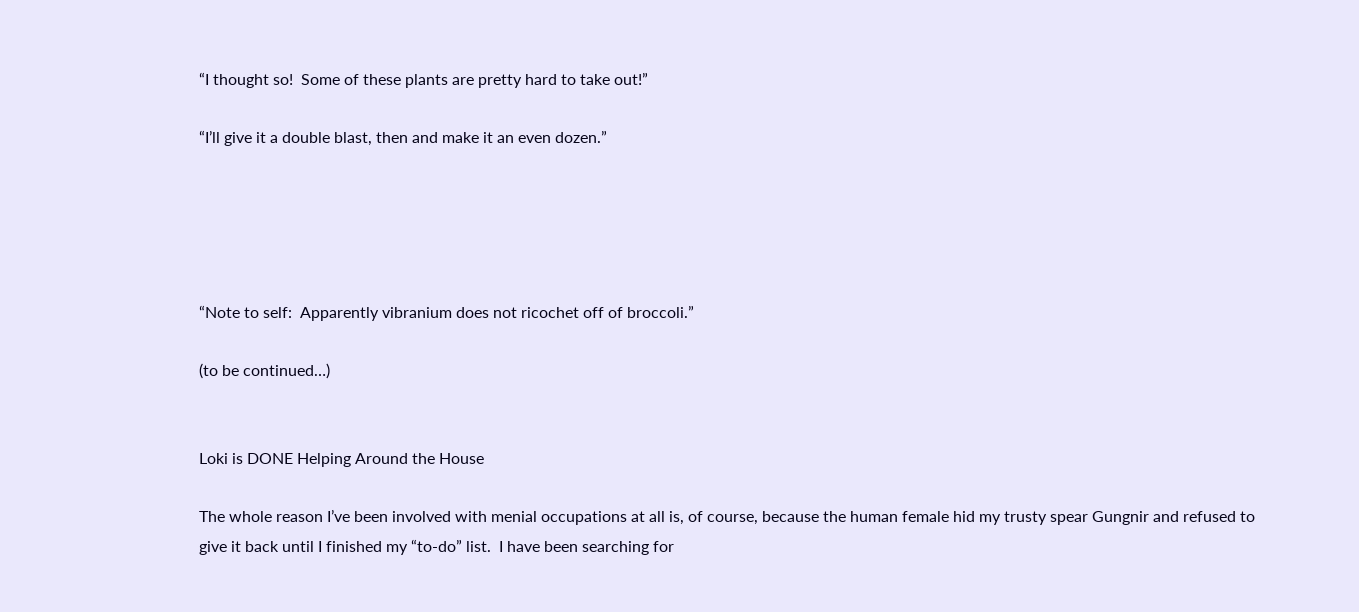“I thought so!  Some of these plants are pretty hard to take out!”

“I’ll give it a double blast, then and make it an even dozen.”





“Note to self:  Apparently vibranium does not ricochet off of broccoli.”

(to be continued…)


Loki is DONE Helping Around the House

The whole reason I’ve been involved with menial occupations at all is, of course, because the human female hid my trusty spear Gungnir and refused to give it back until I finished my “to-do” list.  I have been searching for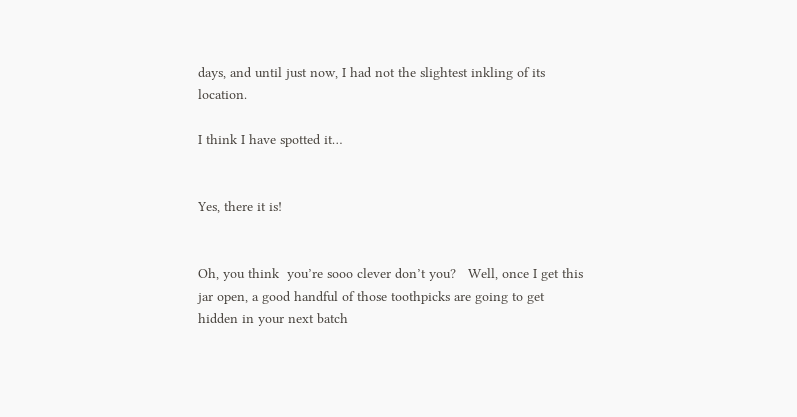days, and until just now, I had not the slightest inkling of its location.

I think I have spotted it…


Yes, there it is!


Oh, you think  you’re sooo clever don’t you?   Well, once I get this jar open, a good handful of those toothpicks are going to get hidden in your next batch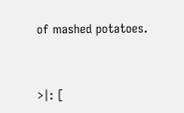of mashed potatoes.


>|: [